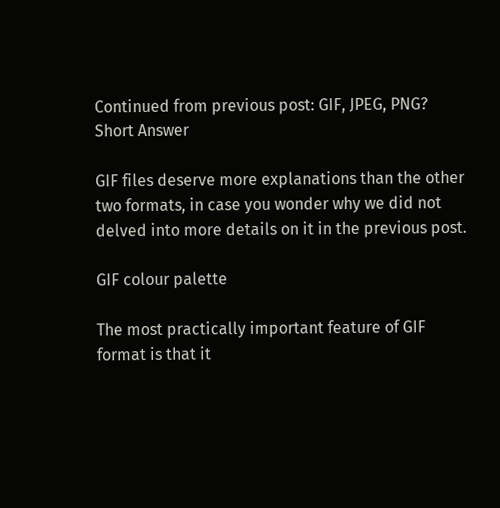Continued from previous post: GIF, JPEG, PNG? Short Answer

GIF files deserve more explanations than the other two formats, in case you wonder why we did not delved into more details on it in the previous post.

GIF colour palette

The most practically important feature of GIF format is that it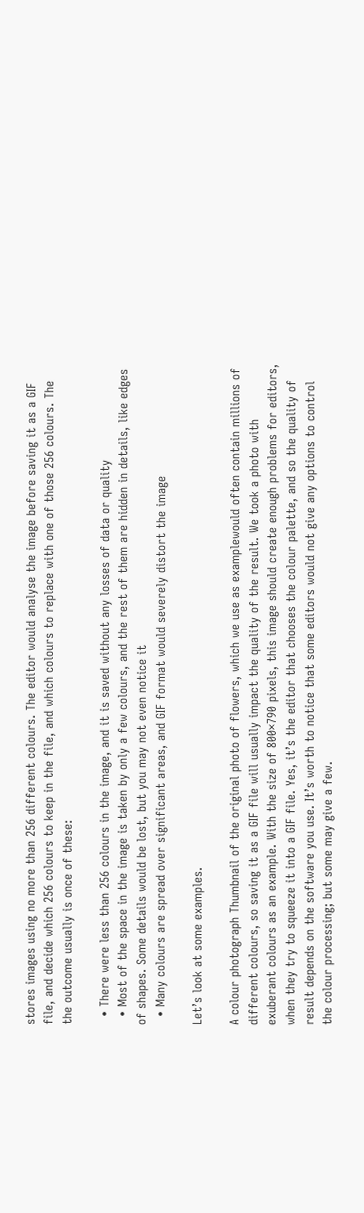stores images using no more than 256 different colours. The editor would analyse the image before saving it as a GIF file, and decide which 256 colours to keep in the file, and which colours to replace with one of those 256 colours. The the outcome usually is once of these:

  • There were less than 256 colours in the image, and it is saved without any losses of data or quality
  • Most of the space in the image is taken by only a few colours, and the rest of them are hidden in details, like edges of shapes. Some details would be lost, but you may not even notice it
  • Many colours are spread over significant areas, and GIF format would severely distort the image

Let’s look at some examples.

A colour photograph Thumbnail of the original photo of flowers, which we use as examplewould often contain millions of different colours, so saving it as a GIF file will usually impact the quality of the result. We took a photo with exuberant colours as an example. With the size of 800×790 pixels, this image should create enough problems for editors, when they try to squeeze it into a GIF file. Yes, it’s the editor that chooses the colour palette, and so the quality of result depends on the software you use. It’s worth to notice that some editors would not give any options to control the colour processing; but some may give a few.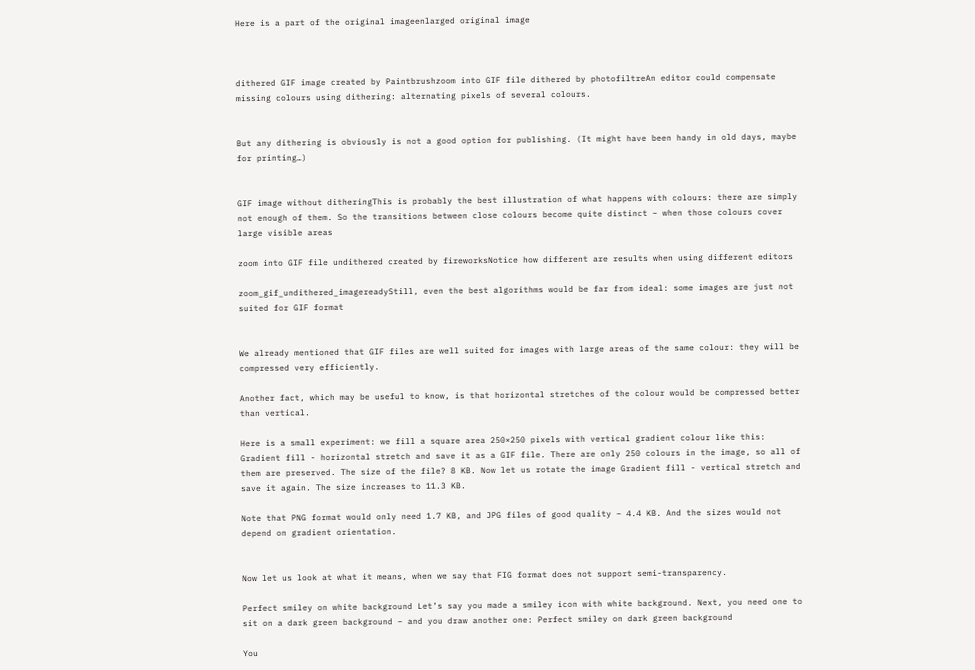Here is a part of the original imageenlarged original image



dithered GIF image created by Paintbrushzoom into GIF file dithered by photofiltreAn editor could compensate missing colours using dithering: alternating pixels of several colours.


But any dithering is obviously is not a good option for publishing. (It might have been handy in old days, maybe for printing…)


GIF image without ditheringThis is probably the best illustration of what happens with colours: there are simply not enough of them. So the transitions between close colours become quite distinct – when those colours cover large visible areas

zoom into GIF file undithered created by fireworksNotice how different are results when using different editors

zoom_gif_undithered_imagereadyStill, even the best algorithms would be far from ideal: some images are just not suited for GIF format


We already mentioned that GIF files are well suited for images with large areas of the same colour: they will be compressed very efficiently.

Another fact, which may be useful to know, is that horizontal stretches of the colour would be compressed better than vertical.

Here is a small experiment: we fill a square area 250×250 pixels with vertical gradient colour like this: Gradient fill - horizontal stretch and save it as a GIF file. There are only 250 colours in the image, so all of them are preserved. The size of the file? 8 KB. Now let us rotate the image Gradient fill - vertical stretch and save it again. The size increases to 11.3 KB.

Note that PNG format would only need 1.7 KB, and JPG files of good quality – 4.4 KB. And the sizes would not depend on gradient orientation.


Now let us look at what it means, when we say that FIG format does not support semi-transparency.

Perfect smiley on white background Let’s say you made a smiley icon with white background. Next, you need one to sit on a dark green background – and you draw another one: Perfect smiley on dark green background

You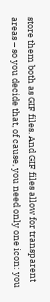store them both as GIF files. And GIF files allow for transparent areas – so you decide that, of cause, you need only one icon: you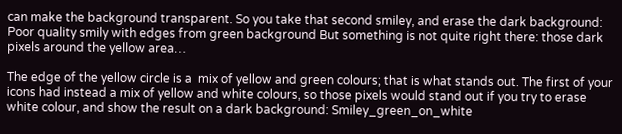can make the background transparent. So you take that second smiley, and erase the dark background: Poor quality smily with edges from green background But something is not quite right there: those dark pixels around the yellow area…

The edge of the yellow circle is a  mix of yellow and green colours; that is what stands out. The first of your icons had instead a mix of yellow and white colours, so those pixels would stand out if you try to erase white colour, and show the result on a dark background: Smiley_green_on_white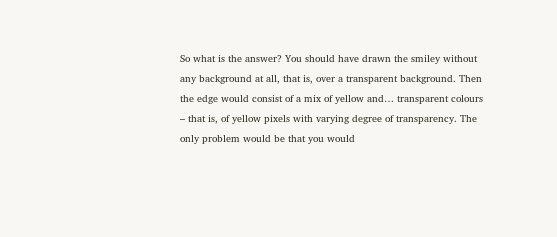So what is the answer? You should have drawn the smiley without any background at all, that is, over a transparent background. Then the edge would consist of a mix of yellow and… transparent colours – that is, of yellow pixels with varying degree of transparency. The only problem would be that you would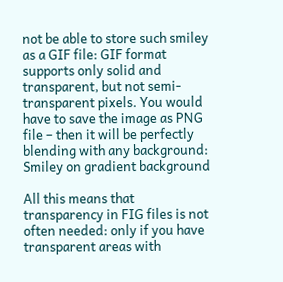not be able to store such smiley as a GIF file: GIF format supports only solid and transparent, but not semi-transparent pixels. You would have to save the image as PNG file – then it will be perfectly blending with any background: Smiley on gradient background

All this means that transparency in FIG files is not often needed: only if you have transparent areas with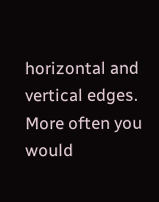horizontal and vertical edges. More often you would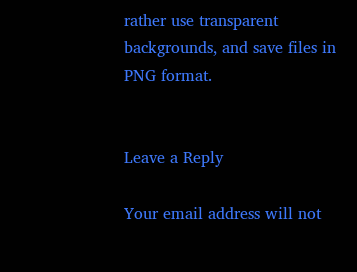rather use transparent backgrounds, and save files in PNG format.


Leave a Reply

Your email address will not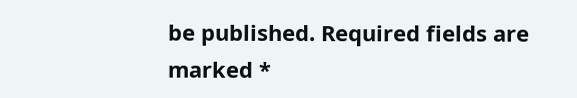be published. Required fields are marked *